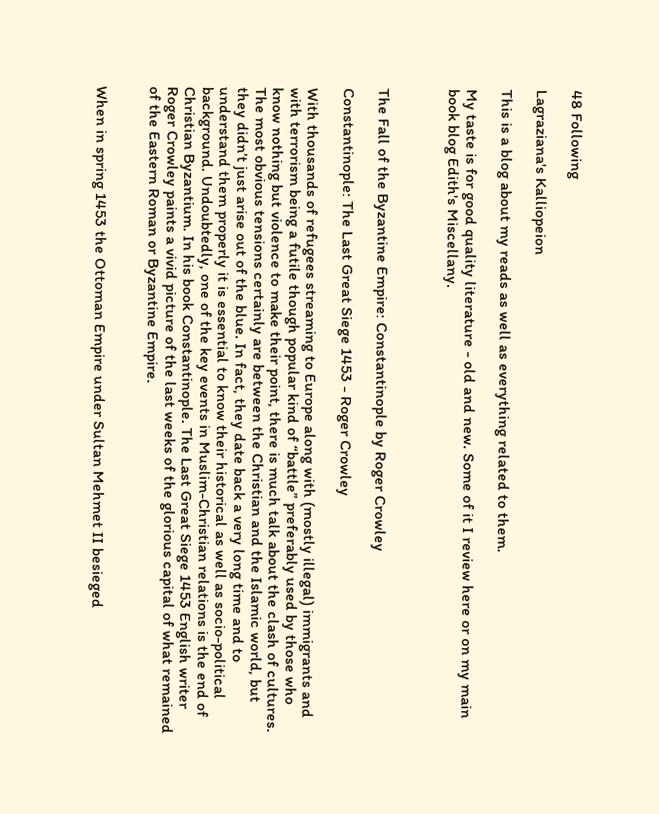48 Following

Lagraziana's Kalliopeion

This is a blog about my reads as well as everything related to them.

My taste is for good quality literature - old and new. Some of it I review here or on my main book blog Edith's Miscellany.



The Fall of the Byzantine Empire: Constantinople by Roger Crowley

Constantinople: The Last Great Siege 1453 - Roger Crowley

With thousands of refugees streaming to Europe along with (mostly illegal) immigrants and with terrorism being a futile though popular kind of “battle” preferably used by those who know nothing but violence to make their point, there is much talk about the clash of cultures. The most obvious tensions certainly are between the Christian and the Islamic world, but they didn’t just arise out of the blue. In fact, they date back a very long time and to understand them properly it is essential to know their historical as well as socio-political background. Undoubtedly, one of the key events in Muslim-Christian relations is the end of Christian Byzantium. In his book Constantinople. The Last Great Siege 1453 English writer Roger Crowley paints a vivid picture of the last weeks of the glorious capital of what remained of the Eastern Roman or Byzantine Empire.


When in spring 1453 the Ottoman Empire under Sultan Mehmet II besieged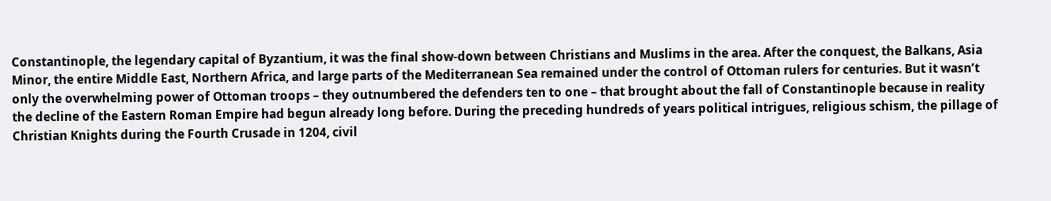Constantinople, the legendary capital of Byzantium, it was the final show-down between Christians and Muslims in the area. After the conquest, the Balkans, Asia Minor, the entire Middle East, Northern Africa, and large parts of the Mediterranean Sea remained under the control of Ottoman rulers for centuries. But it wasn’t only the overwhelming power of Ottoman troops – they outnumbered the defenders ten to one – that brought about the fall of Constantinople because in reality the decline of the Eastern Roman Empire had begun already long before. During the preceding hundreds of years political intrigues, religious schism, the pillage of Christian Knights during the Fourth Crusade in 1204, civil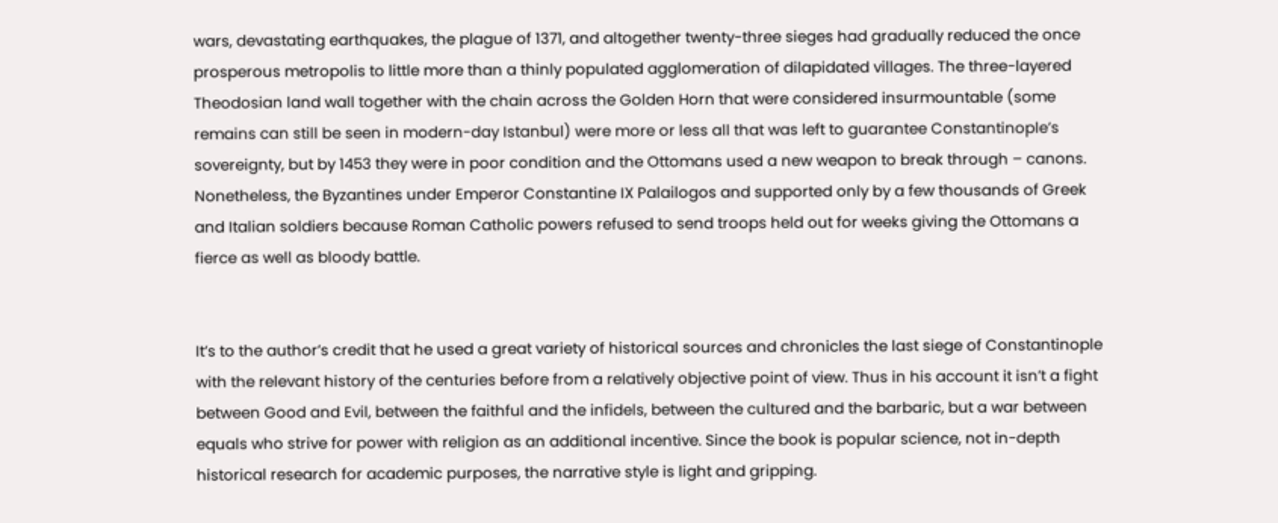wars, devastating earthquakes, the plague of 1371, and altogether twenty-three sieges had gradually reduced the once prosperous metropolis to little more than a thinly populated agglomeration of dilapidated villages. The three-layered Theodosian land wall together with the chain across the Golden Horn that were considered insurmountable (some remains can still be seen in modern-day Istanbul) were more or less all that was left to guarantee Constantinople’s sovereignty, but by 1453 they were in poor condition and the Ottomans used a new weapon to break through – canons. Nonetheless, the Byzantines under Emperor Constantine IX Palailogos and supported only by a few thousands of Greek and Italian soldiers because Roman Catholic powers refused to send troops held out for weeks giving the Ottomans a fierce as well as bloody battle.


It’s to the author’s credit that he used a great variety of historical sources and chronicles the last siege of Constantinople with the relevant history of the centuries before from a relatively objective point of view. Thus in his account it isn’t a fight between Good and Evil, between the faithful and the infidels, between the cultured and the barbaric, but a war between equals who strive for power with religion as an additional incentive. Since the book is popular science, not in-depth historical research for academic purposes, the narrative style is light and gripping.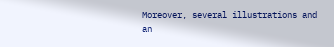Moreover, several illustrations and an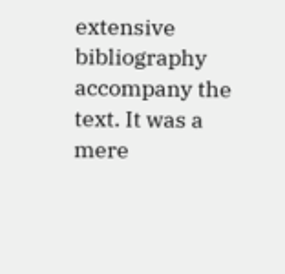extensive bibliography accompany the text. It was a mere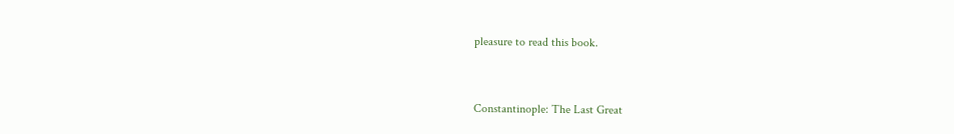pleasure to read this book.


Constantinople: The Last Great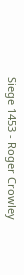Siege 1453 - Roger Crowley